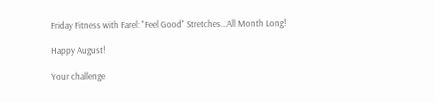Friday Fitness with Farel: "Feel Good" Stretches...All Month Long!

Happy August!

Your challenge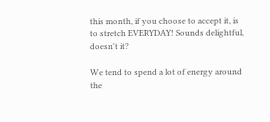this month, if you choose to accept it, is to stretch EVERYDAY! Sounds delightful, doesn't it?

We tend to spend a lot of energy around the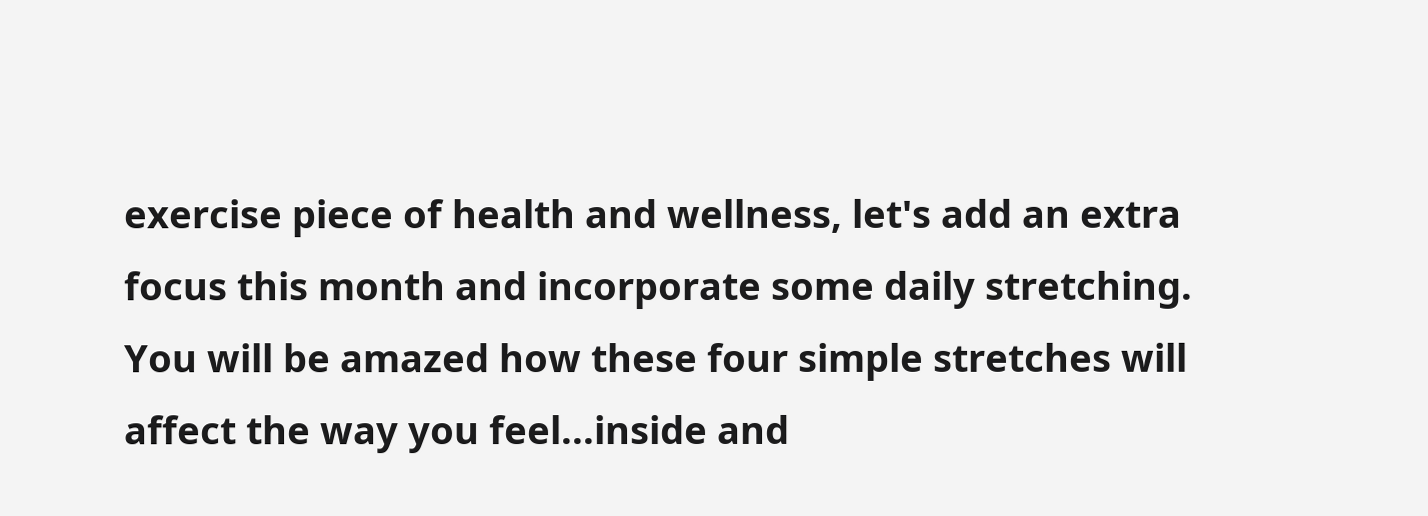exercise piece of health and wellness, let's add an extra focus this month and incorporate some daily stretching. You will be amazed how these four simple stretches will affect the way you feel...inside and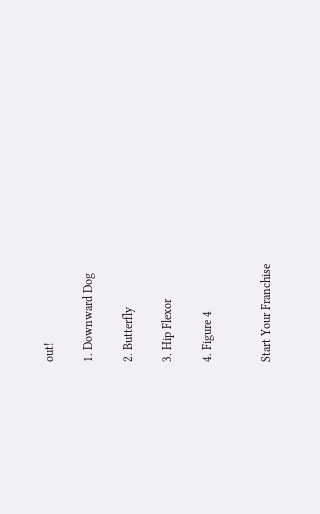out!

1. Downward Dog

2. Butterfly

3. Hip Flexor

4. Figure 4


Start Your Franchise